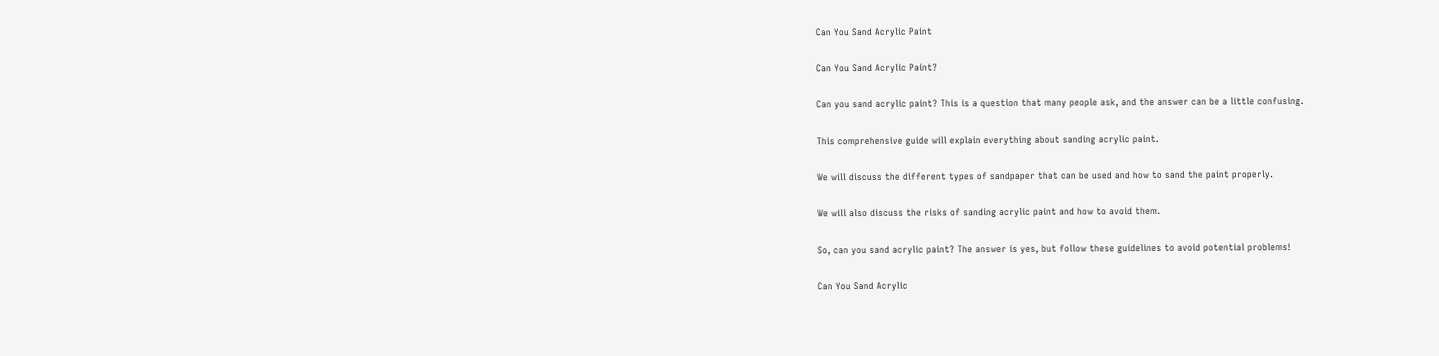Can You Sand Acrylic Paint

Can You Sand Acrylic Paint?

Can you sand acrylic paint? This is a question that many people ask, and the answer can be a little confusing.

This comprehensive guide will explain everything about sanding acrylic paint.

We will discuss the different types of sandpaper that can be used and how to sand the paint properly.

We will also discuss the risks of sanding acrylic paint and how to avoid them.

So, can you sand acrylic paint? The answer is yes, but follow these guidelines to avoid potential problems!

Can You Sand Acrylic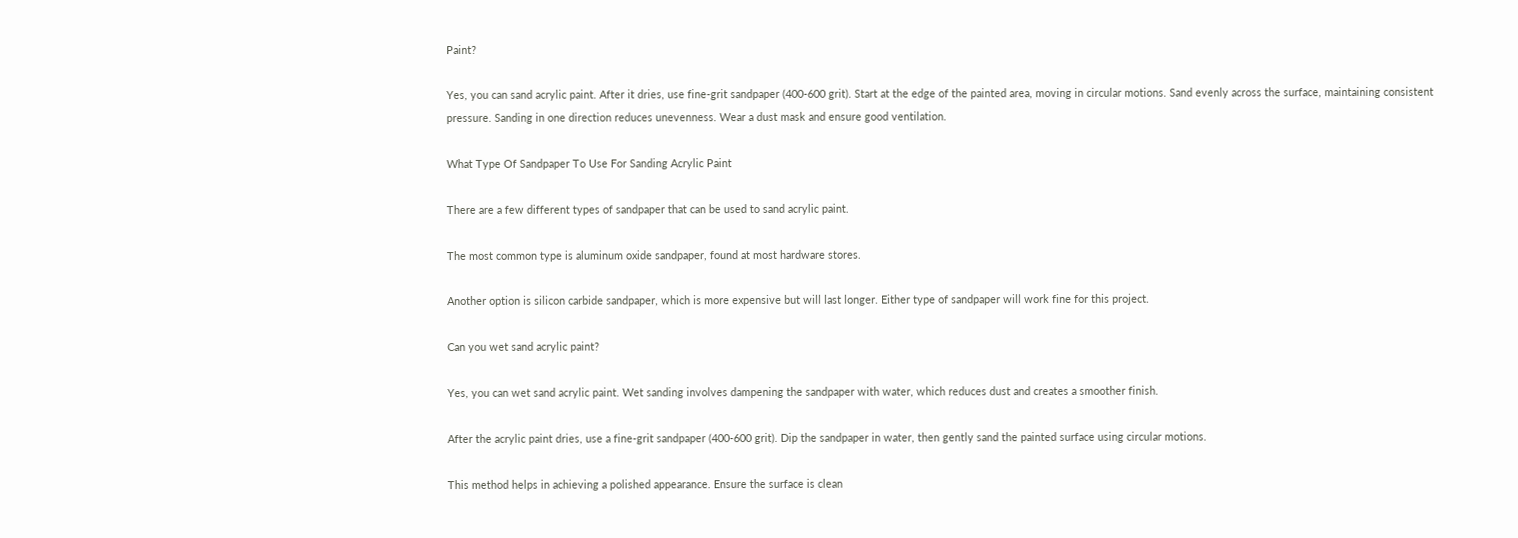Paint?

Yes, you can sand acrylic paint. After it dries, use fine-grit sandpaper (400-600 grit). Start at the edge of the painted area, moving in circular motions. Sand evenly across the surface, maintaining consistent pressure. Sanding in one direction reduces unevenness. Wear a dust mask and ensure good ventilation.

What Type Of Sandpaper To Use For Sanding Acrylic Paint

There are a few different types of sandpaper that can be used to sand acrylic paint.

The most common type is aluminum oxide sandpaper, found at most hardware stores.

Another option is silicon carbide sandpaper, which is more expensive but will last longer. Either type of sandpaper will work fine for this project.

Can you wet sand acrylic paint?

Yes, you can wet sand acrylic paint. Wet sanding involves dampening the sandpaper with water, which reduces dust and creates a smoother finish.

After the acrylic paint dries, use a fine-grit sandpaper (400-600 grit). Dip the sandpaper in water, then gently sand the painted surface using circular motions.

This method helps in achieving a polished appearance. Ensure the surface is clean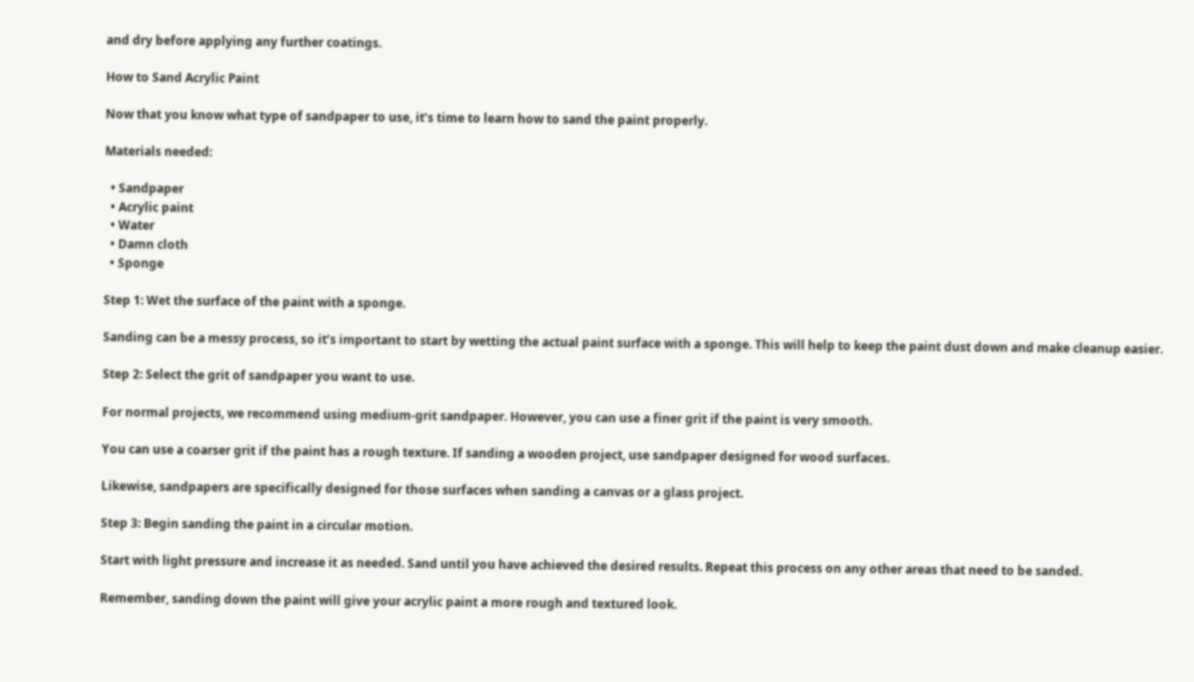and dry before applying any further coatings.

How to Sand Acrylic Paint

Now that you know what type of sandpaper to use, it’s time to learn how to sand the paint properly.

Materials needed:

  • Sandpaper
  • Acrylic paint
  • Water
  • Damn cloth
  • Sponge

Step 1: Wet the surface of the paint with a sponge.

Sanding can be a messy process, so it’s important to start by wetting the actual paint surface with a sponge. This will help to keep the paint dust down and make cleanup easier.

Step 2: Select the grit of sandpaper you want to use.

For normal projects, we recommend using medium-grit sandpaper. However, you can use a finer grit if the paint is very smooth.

You can use a coarser grit if the paint has a rough texture. If sanding a wooden project, use sandpaper designed for wood surfaces.

Likewise, sandpapers are specifically designed for those surfaces when sanding a canvas or a glass project.

Step 3: Begin sanding the paint in a circular motion.

Start with light pressure and increase it as needed. Sand until you have achieved the desired results. Repeat this process on any other areas that need to be sanded.

Remember, sanding down the paint will give your acrylic paint a more rough and textured look.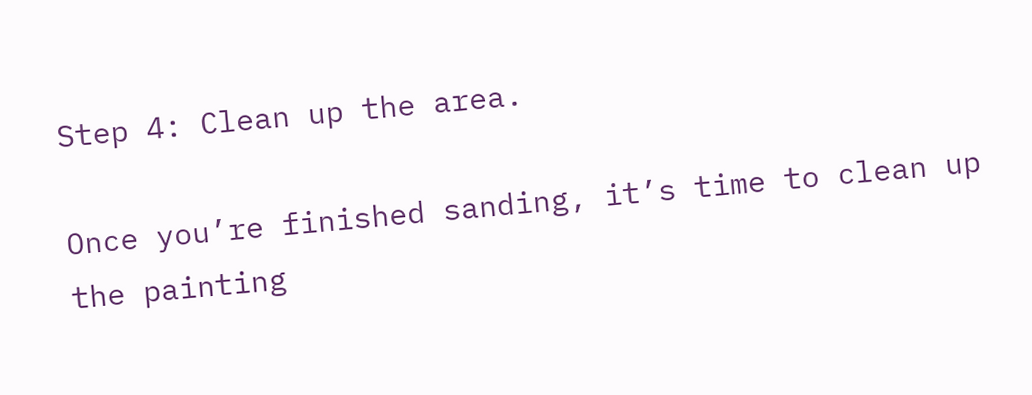Step 4: Clean up the area.

Once you’re finished sanding, it’s time to clean up the painting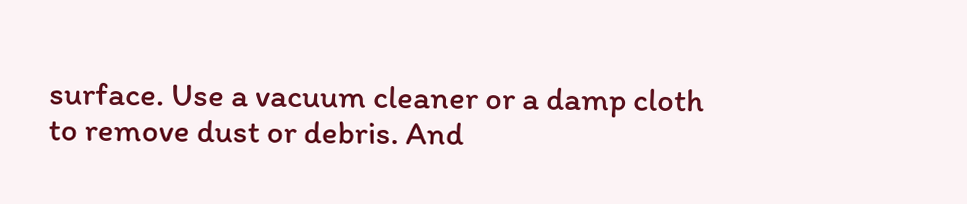surface. Use a vacuum cleaner or a damp cloth to remove dust or debris. And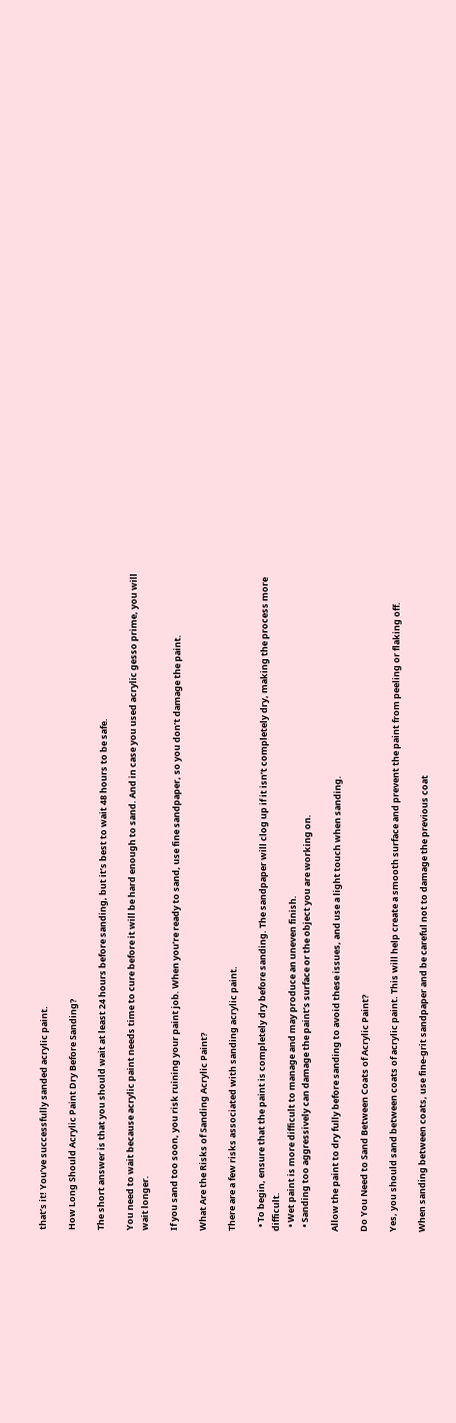that’s it! You’ve successfully sanded acrylic paint.

How Long Should Acrylic Paint Dry Before Sanding?

The short answer is that you should wait at least 24 hours before sanding, but it’s best to wait 48 hours to be safe.

You need to wait because acrylic paint needs time to cure before it will be hard enough to sand. And in case you used acrylic gesso prime, you will wait longer.

If you sand too soon, you risk ruining your paint job. When you’re ready to sand, use fine sandpaper, so you don’t damage the paint.

What Are the Risks of Sanding Acrylic Paint?

There are a few risks associated with sanding acrylic paint.

  • To begin, ensure that the paint is completely dry before sanding. The sandpaper will clog up if it isn’t completely dry, making the process more difficult.
  • Wet paint is more difficult to manage and may produce an uneven finish.
  • Sanding too aggressively can damage the paint’s surface or the object you are working on.

Allow the paint to dry fully before sanding to avoid these issues, and use a light touch when sanding.

Do You Need to Sand Between Coats of Acrylic Paint?

Yes, you should sand between coats of acrylic paint. This will help create a smooth surface and prevent the paint from peeling or flaking off.

When sanding between coats, use fine-grit sandpaper and be careful not to damage the previous coat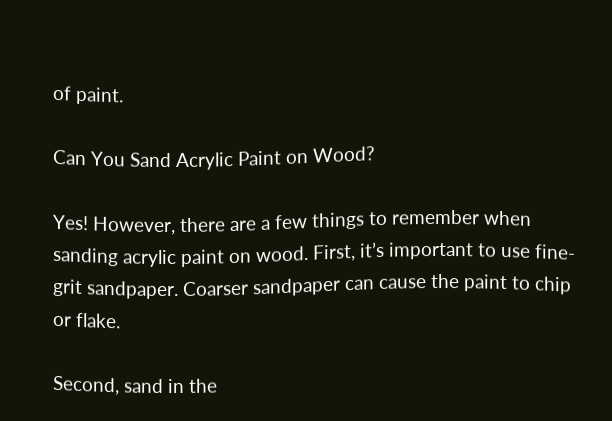of paint.

Can You Sand Acrylic Paint on Wood?

Yes! However, there are a few things to remember when sanding acrylic paint on wood. First, it’s important to use fine-grit sandpaper. Coarser sandpaper can cause the paint to chip or flake.

Second, sand in the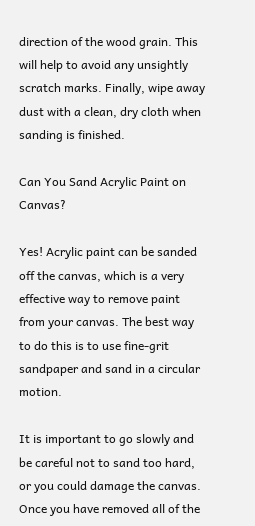direction of the wood grain. This will help to avoid any unsightly scratch marks. Finally, wipe away dust with a clean, dry cloth when sanding is finished.

Can You Sand Acrylic Paint on Canvas?

Yes! Acrylic paint can be sanded off the canvas, which is a very effective way to remove paint from your canvas. The best way to do this is to use fine-grit sandpaper and sand in a circular motion.

It is important to go slowly and be careful not to sand too hard, or you could damage the canvas. Once you have removed all of the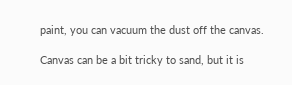paint, you can vacuum the dust off the canvas.

Canvas can be a bit tricky to sand, but it is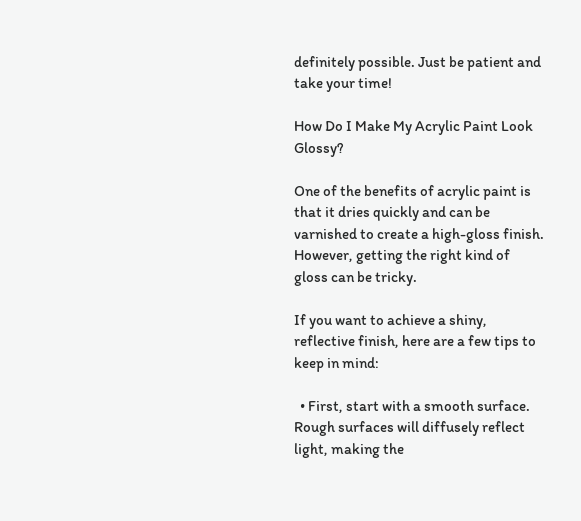definitely possible. Just be patient and take your time!

How Do I Make My Acrylic Paint Look Glossy?

One of the benefits of acrylic paint is that it dries quickly and can be varnished to create a high-gloss finish. However, getting the right kind of gloss can be tricky.

If you want to achieve a shiny, reflective finish, here are a few tips to keep in mind:

  • First, start with a smooth surface. Rough surfaces will diffusely reflect light, making the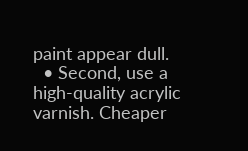paint appear dull.
  • Second, use a high-quality acrylic varnish. Cheaper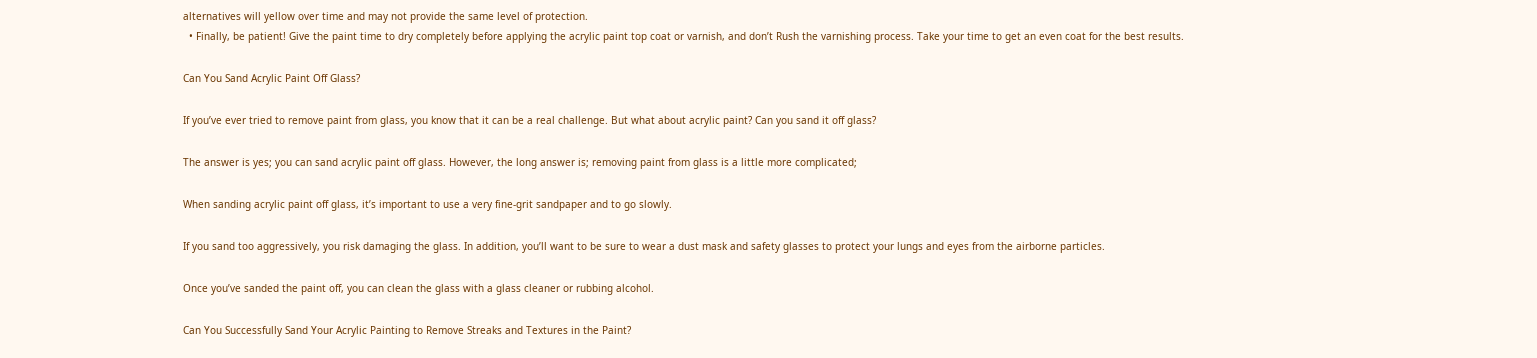alternatives will yellow over time and may not provide the same level of protection.
  • Finally, be patient! Give the paint time to dry completely before applying the acrylic paint top coat or varnish, and don’t Rush the varnishing process. Take your time to get an even coat for the best results.

Can You Sand Acrylic Paint Off Glass?

If you’ve ever tried to remove paint from glass, you know that it can be a real challenge. But what about acrylic paint? Can you sand it off glass?

The answer is yes; you can sand acrylic paint off glass. However, the long answer is; removing paint from glass is a little more complicated;

When sanding acrylic paint off glass, it’s important to use a very fine-grit sandpaper and to go slowly.

If you sand too aggressively, you risk damaging the glass. In addition, you’ll want to be sure to wear a dust mask and safety glasses to protect your lungs and eyes from the airborne particles.

Once you’ve sanded the paint off, you can clean the glass with a glass cleaner or rubbing alcohol.

Can You Successfully Sand Your Acrylic Painting to Remove Streaks and Textures in the Paint?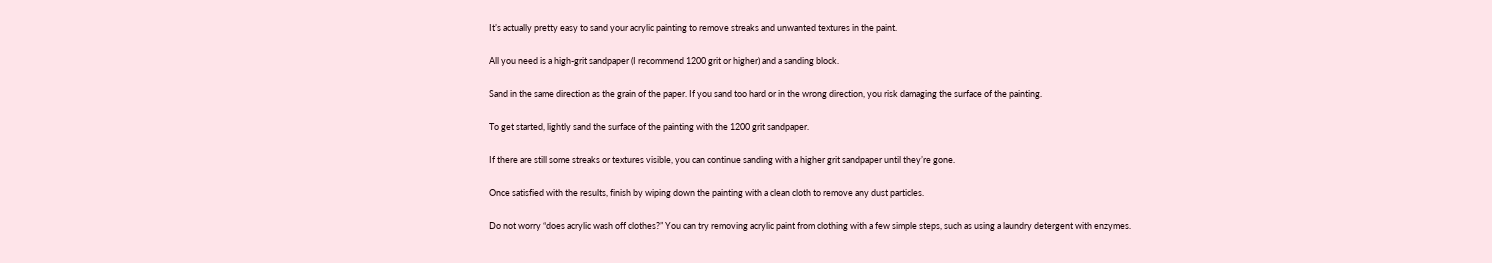It’s actually pretty easy to sand your acrylic painting to remove streaks and unwanted textures in the paint.

All you need is a high-grit sandpaper (I recommend 1200 grit or higher) and a sanding block.

Sand in the same direction as the grain of the paper. If you sand too hard or in the wrong direction, you risk damaging the surface of the painting.

To get started, lightly sand the surface of the painting with the 1200 grit sandpaper.

If there are still some streaks or textures visible, you can continue sanding with a higher grit sandpaper until they’re gone.

Once satisfied with the results, finish by wiping down the painting with a clean cloth to remove any dust particles.

Do not worry “does acrylic wash off clothes?” You can try removing acrylic paint from clothing with a few simple steps, such as using a laundry detergent with enzymes.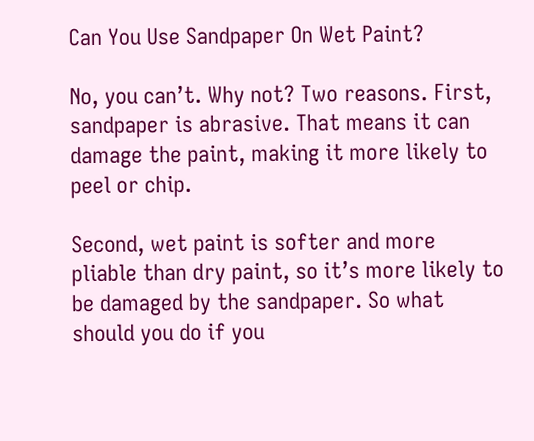Can You Use Sandpaper On Wet Paint?

No, you can’t. Why not? Two reasons. First, sandpaper is abrasive. That means it can damage the paint, making it more likely to peel or chip.

Second, wet paint is softer and more pliable than dry paint, so it’s more likely to be damaged by the sandpaper. So what should you do if you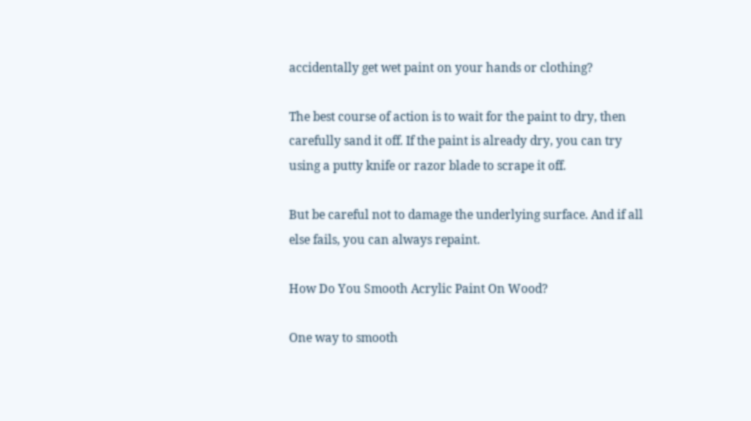accidentally get wet paint on your hands or clothing?

The best course of action is to wait for the paint to dry, then carefully sand it off. If the paint is already dry, you can try using a putty knife or razor blade to scrape it off.

But be careful not to damage the underlying surface. And if all else fails, you can always repaint.

How Do You Smooth Acrylic Paint On Wood?

One way to smooth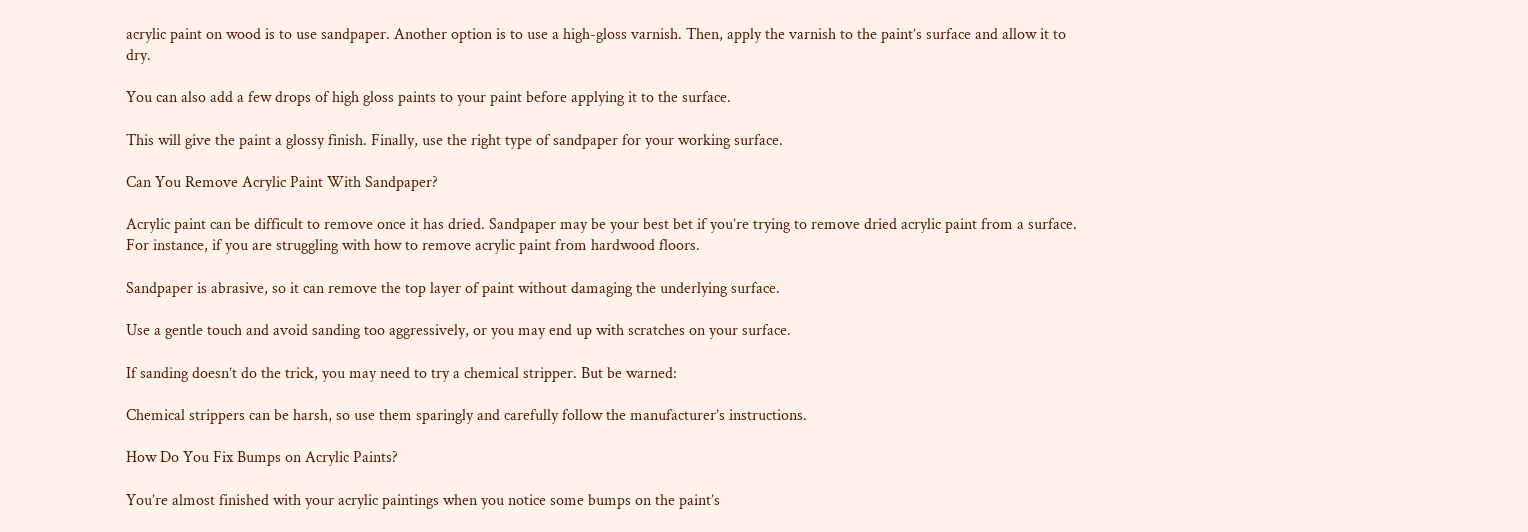acrylic paint on wood is to use sandpaper. Another option is to use a high-gloss varnish. Then, apply the varnish to the paint’s surface and allow it to dry.

You can also add a few drops of high gloss paints to your paint before applying it to the surface.

This will give the paint a glossy finish. Finally, use the right type of sandpaper for your working surface.

Can You Remove Acrylic Paint With Sandpaper?

Acrylic paint can be difficult to remove once it has dried. Sandpaper may be your best bet if you’re trying to remove dried acrylic paint from a surface. For instance, if you are struggling with how to remove acrylic paint from hardwood floors.

Sandpaper is abrasive, so it can remove the top layer of paint without damaging the underlying surface.

Use a gentle touch and avoid sanding too aggressively, or you may end up with scratches on your surface.

If sanding doesn’t do the trick, you may need to try a chemical stripper. But be warned:

Chemical strippers can be harsh, so use them sparingly and carefully follow the manufacturer’s instructions.

How Do You Fix Bumps on Acrylic Paints?

You’re almost finished with your acrylic paintings when you notice some bumps on the paint’s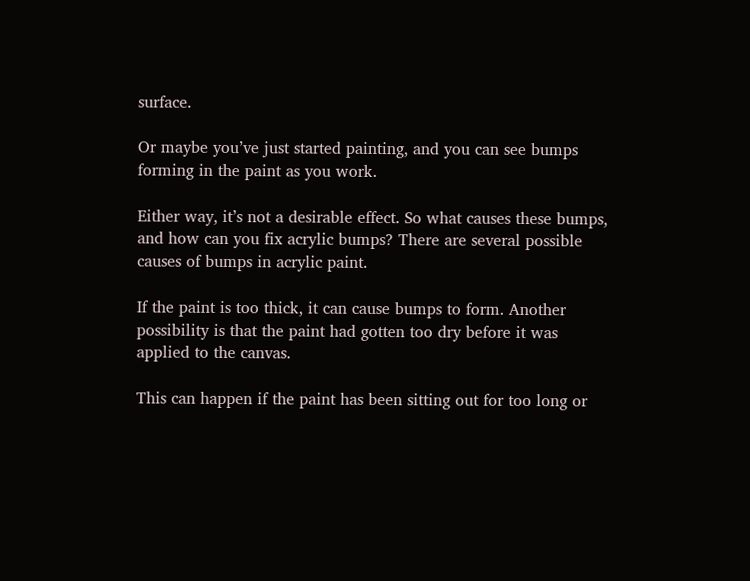surface.

Or maybe you’ve just started painting, and you can see bumps forming in the paint as you work.

Either way, it’s not a desirable effect. So what causes these bumps, and how can you fix acrylic bumps? There are several possible causes of bumps in acrylic paint.

If the paint is too thick, it can cause bumps to form. Another possibility is that the paint had gotten too dry before it was applied to the canvas.

This can happen if the paint has been sitting out for too long or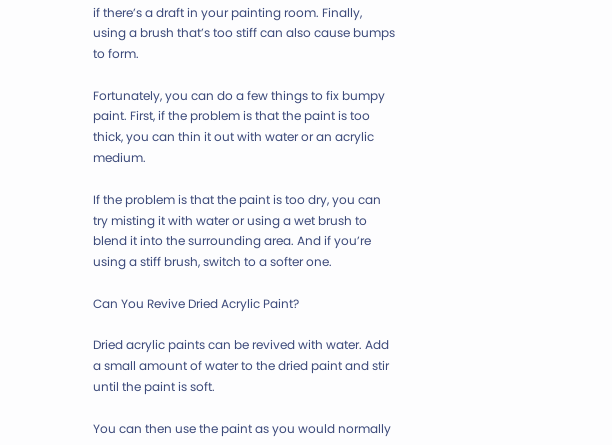if there’s a draft in your painting room. Finally, using a brush that’s too stiff can also cause bumps to form.

Fortunately, you can do a few things to fix bumpy paint. First, if the problem is that the paint is too thick, you can thin it out with water or an acrylic medium.

If the problem is that the paint is too dry, you can try misting it with water or using a wet brush to blend it into the surrounding area. And if you’re using a stiff brush, switch to a softer one.

Can You Revive Dried Acrylic Paint?

Dried acrylic paints can be revived with water. Add a small amount of water to the dried paint and stir until the paint is soft.

You can then use the paint as you would normally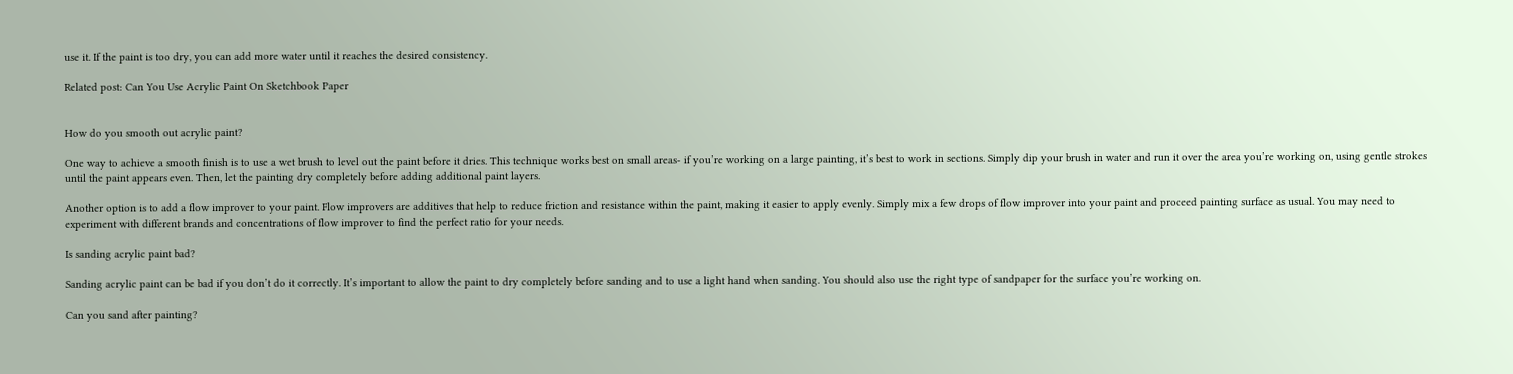use it. If the paint is too dry, you can add more water until it reaches the desired consistency.

Related post: Can You Use Acrylic Paint On Sketchbook Paper


How do you smooth out acrylic paint?

One way to achieve a smooth finish is to use a wet brush to level out the paint before it dries. This technique works best on small areas- if you’re working on a large painting, it’s best to work in sections. Simply dip your brush in water and run it over the area you’re working on, using gentle strokes until the paint appears even. Then, let the painting dry completely before adding additional paint layers.

Another option is to add a flow improver to your paint. Flow improvers are additives that help to reduce friction and resistance within the paint, making it easier to apply evenly. Simply mix a few drops of flow improver into your paint and proceed painting surface as usual. You may need to experiment with different brands and concentrations of flow improver to find the perfect ratio for your needs.

Is sanding acrylic paint bad?

Sanding acrylic paint can be bad if you don’t do it correctly. It’s important to allow the paint to dry completely before sanding and to use a light hand when sanding. You should also use the right type of sandpaper for the surface you’re working on.

Can you sand after painting?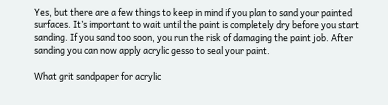Yes, but there are a few things to keep in mind if you plan to sand your painted surfaces. It’s important to wait until the paint is completely dry before you start sanding. If you sand too soon, you run the risk of damaging the paint job. After sanding you can now apply acrylic gesso to seal your paint.

What grit sandpaper for acrylic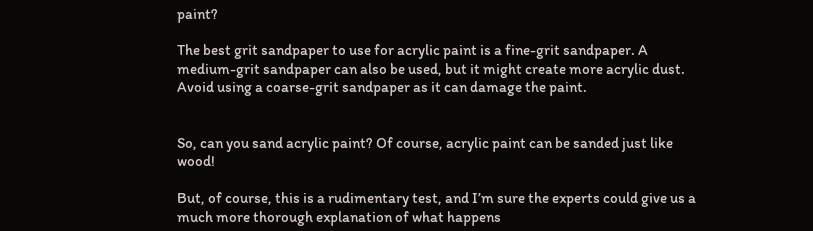paint?

The best grit sandpaper to use for acrylic paint is a fine-grit sandpaper. A medium-grit sandpaper can also be used, but it might create more acrylic dust. Avoid using a coarse-grit sandpaper as it can damage the paint.


So, can you sand acrylic paint? Of course, acrylic paint can be sanded just like wood!

But, of course, this is a rudimentary test, and I’m sure the experts could give us a much more thorough explanation of what happens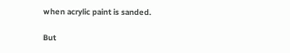when acrylic paint is sanded.

But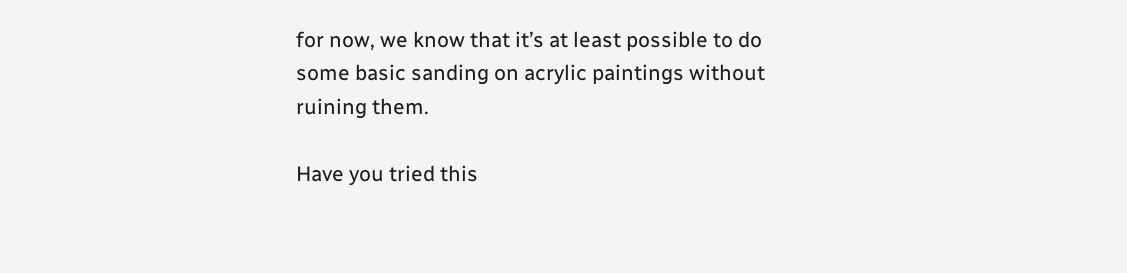for now, we know that it’s at least possible to do some basic sanding on acrylic paintings without ruining them.

Have you tried this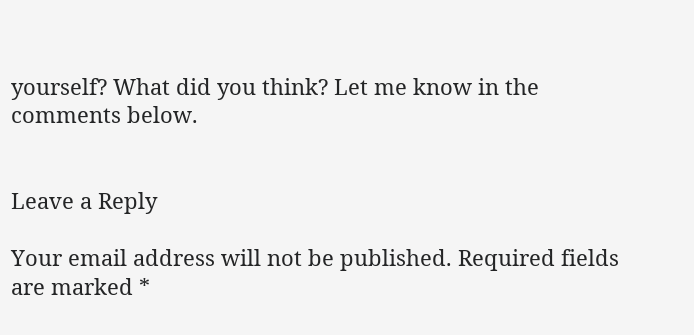yourself? What did you think? Let me know in the comments below.


Leave a Reply

Your email address will not be published. Required fields are marked *